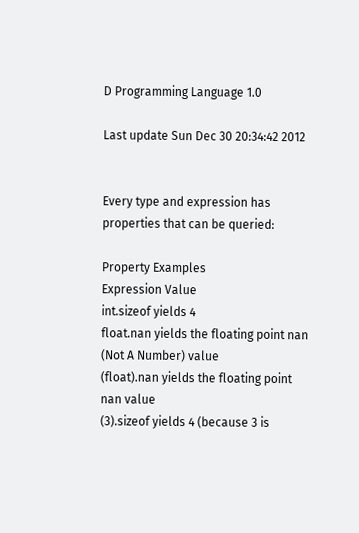D Programming Language 1.0

Last update Sun Dec 30 20:34:42 2012


Every type and expression has properties that can be queried:

Property Examples
Expression Value
int.sizeof yields 4
float.nan yields the floating point nan (Not A Number) value
(float).nan yields the floating point nan value
(3).sizeof yields 4 (because 3 is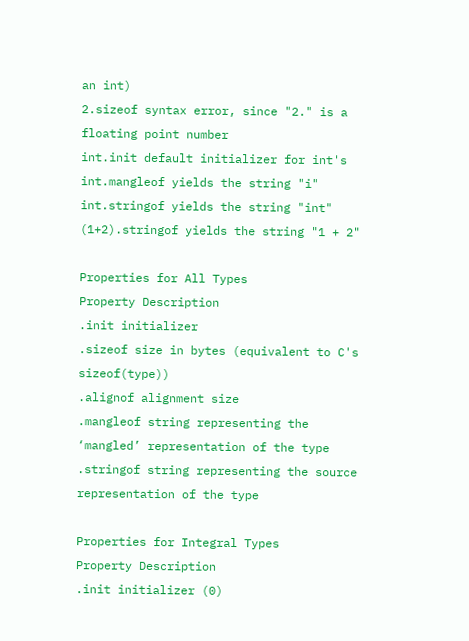an int)
2.sizeof syntax error, since "2." is a floating point number
int.init default initializer for int's
int.mangleof yields the string "i"
int.stringof yields the string "int"
(1+2).stringof yields the string "1 + 2"

Properties for All Types
Property Description
.init initializer
.sizeof size in bytes (equivalent to C's sizeof(type))
.alignof alignment size
.mangleof string representing the ‘mangled’ representation of the type
.stringof string representing the source representation of the type

Properties for Integral Types
Property Description
.init initializer (0)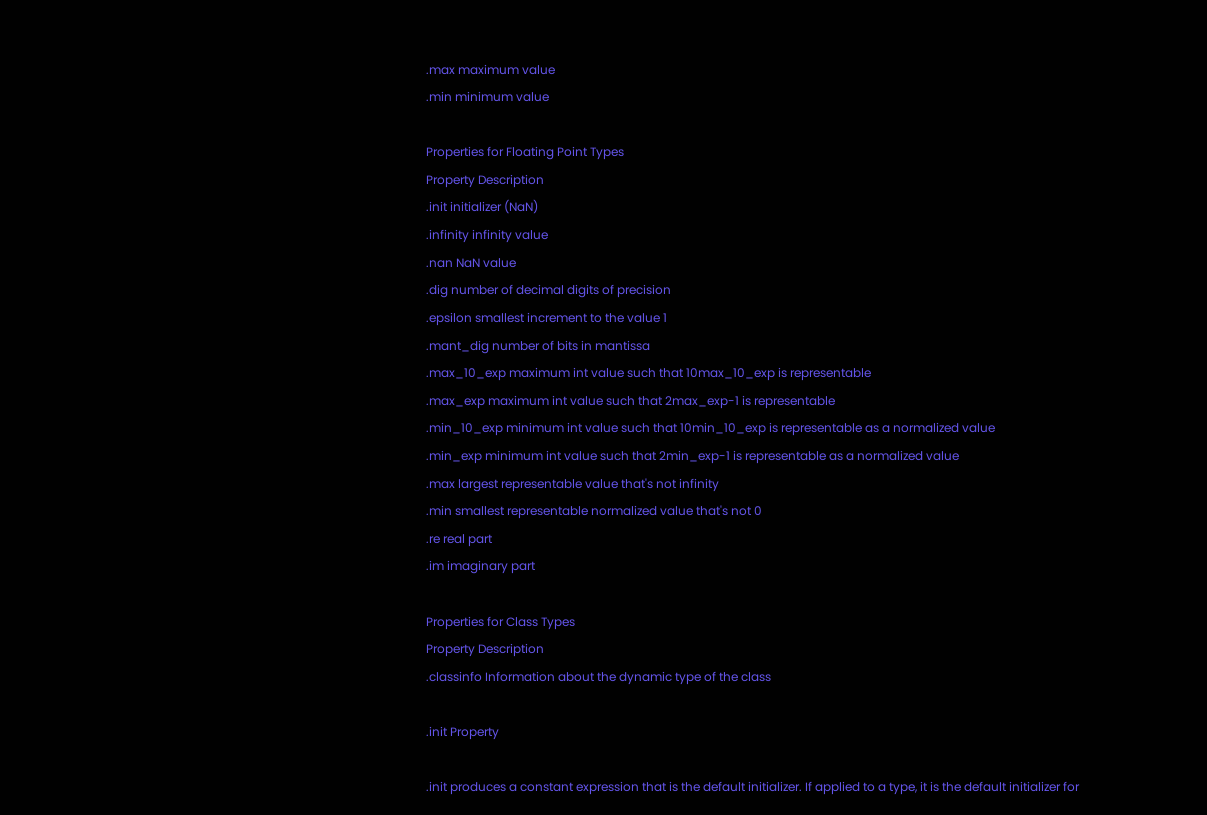.max maximum value
.min minimum value

Properties for Floating Point Types
Property Description
.init initializer (NaN)
.infinity infinity value
.nan NaN value
.dig number of decimal digits of precision
.epsilon smallest increment to the value 1
.mant_dig number of bits in mantissa
.max_10_exp maximum int value such that 10max_10_exp is representable
.max_exp maximum int value such that 2max_exp-1 is representable
.min_10_exp minimum int value such that 10min_10_exp is representable as a normalized value
.min_exp minimum int value such that 2min_exp-1 is representable as a normalized value
.max largest representable value that's not infinity
.min smallest representable normalized value that's not 0
.re real part
.im imaginary part

Properties for Class Types
Property Description
.classinfo Information about the dynamic type of the class

.init Property

.init produces a constant expression that is the default initializer. If applied to a type, it is the default initializer for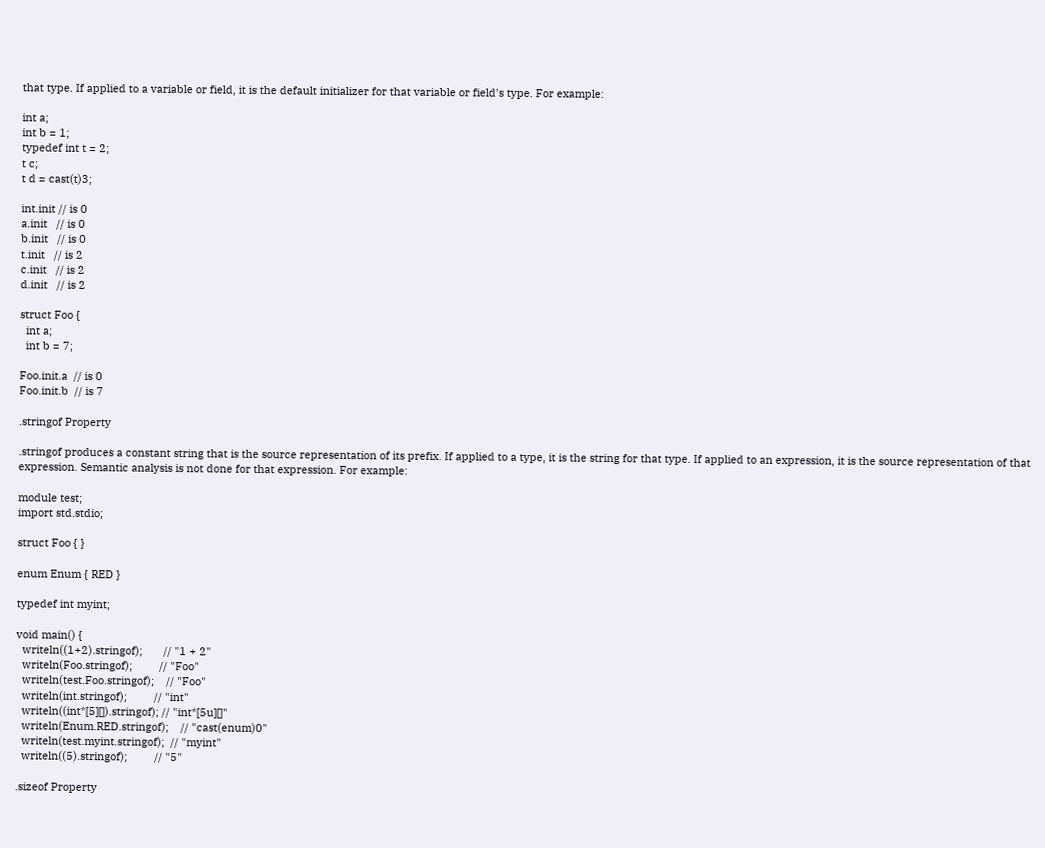that type. If applied to a variable or field, it is the default initializer for that variable or field's type. For example:

int a;
int b = 1;
typedef int t = 2;
t c;
t d = cast(t)3;

int.init // is 0
a.init   // is 0
b.init   // is 0
t.init   // is 2
c.init   // is 2
d.init   // is 2

struct Foo {
  int a;
  int b = 7;

Foo.init.a  // is 0
Foo.init.b  // is 7

.stringof Property

.stringof produces a constant string that is the source representation of its prefix. If applied to a type, it is the string for that type. If applied to an expression, it is the source representation of that expression. Semantic analysis is not done for that expression. For example:

module test;
import std.stdio;

struct Foo { }

enum Enum { RED }

typedef int myint;

void main() {
  writeln((1+2).stringof);       // "1 + 2"
  writeln(Foo.stringof);         // "Foo"
  writeln(test.Foo.stringof);    // "Foo"
  writeln(int.stringof);         // "int"
  writeln((int*[5][]).stringof); // "int*[5u][]"
  writeln(Enum.RED.stringof);    // "cast(enum)0"
  writeln(test.myint.stringof);  // "myint"
  writeln((5).stringof);         // "5"

.sizeof Property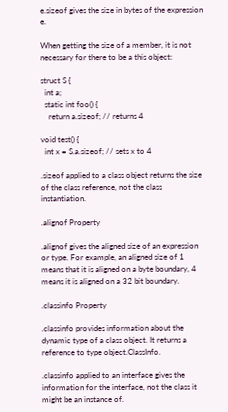e.sizeof gives the size in bytes of the expression e.

When getting the size of a member, it is not necessary for there to be a this object:

struct S {
  int a;
  static int foo() {
    return a.sizeof; // returns 4

void test() {
  int x = S.a.sizeof; // sets x to 4

.sizeof applied to a class object returns the size of the class reference, not the class instantiation.

.alignof Property

.alignof gives the aligned size of an expression or type. For example, an aligned size of 1 means that it is aligned on a byte boundary, 4 means it is aligned on a 32 bit boundary.

.classinfo Property

.classinfo provides information about the dynamic type of a class object. It returns a reference to type object.ClassInfo.

.classinfo applied to an interface gives the information for the interface, not the class it might be an instance of.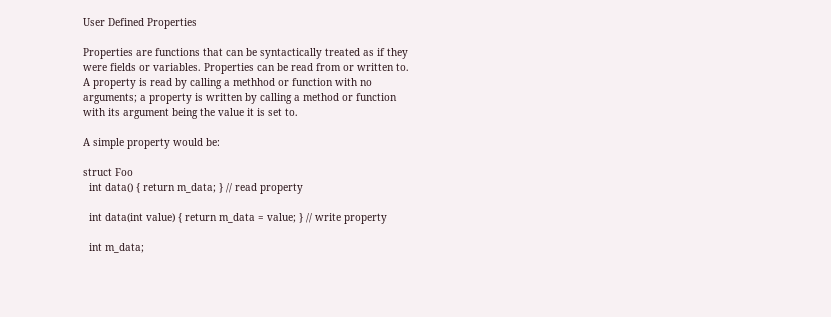User Defined Properties

Properties are functions that can be syntactically treated as if they were fields or variables. Properties can be read from or written to. A property is read by calling a methhod or function with no arguments; a property is written by calling a method or function with its argument being the value it is set to.

A simple property would be:

struct Foo
  int data() { return m_data; } // read property

  int data(int value) { return m_data = value; } // write property

  int m_data;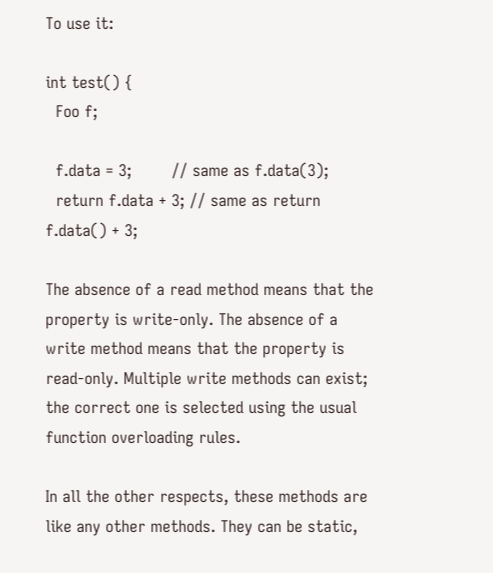To use it:

int test() {
  Foo f;

  f.data = 3;        // same as f.data(3);
  return f.data + 3; // same as return f.data() + 3;

The absence of a read method means that the property is write-only. The absence of a write method means that the property is read-only. Multiple write methods can exist; the correct one is selected using the usual function overloading rules.

In all the other respects, these methods are like any other methods. They can be static,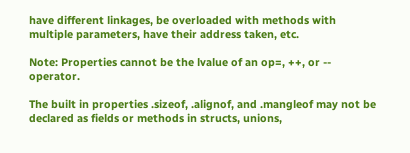have different linkages, be overloaded with methods with multiple parameters, have their address taken, etc.

Note: Properties cannot be the lvalue of an op=, ++, or -- operator.

The built in properties .sizeof, .alignof, and .mangleof may not be declared as fields or methods in structs, unions,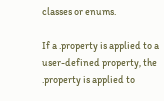classes or enums.

If a .property is applied to a user-defined property, the .property is applied to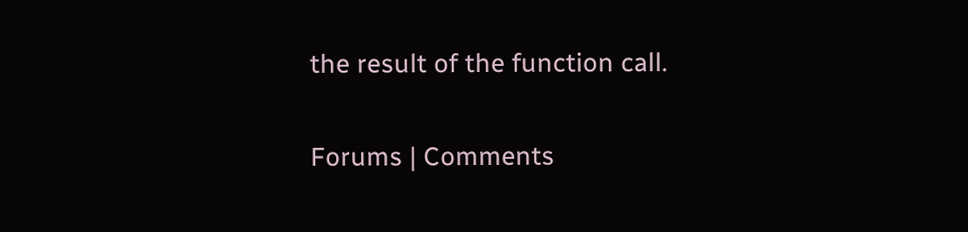the result of the function call.

Forums | Comments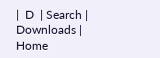|  D  | Search | Downloads | Home